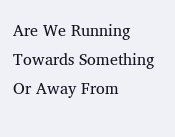Are We Running Towards Something Or Away From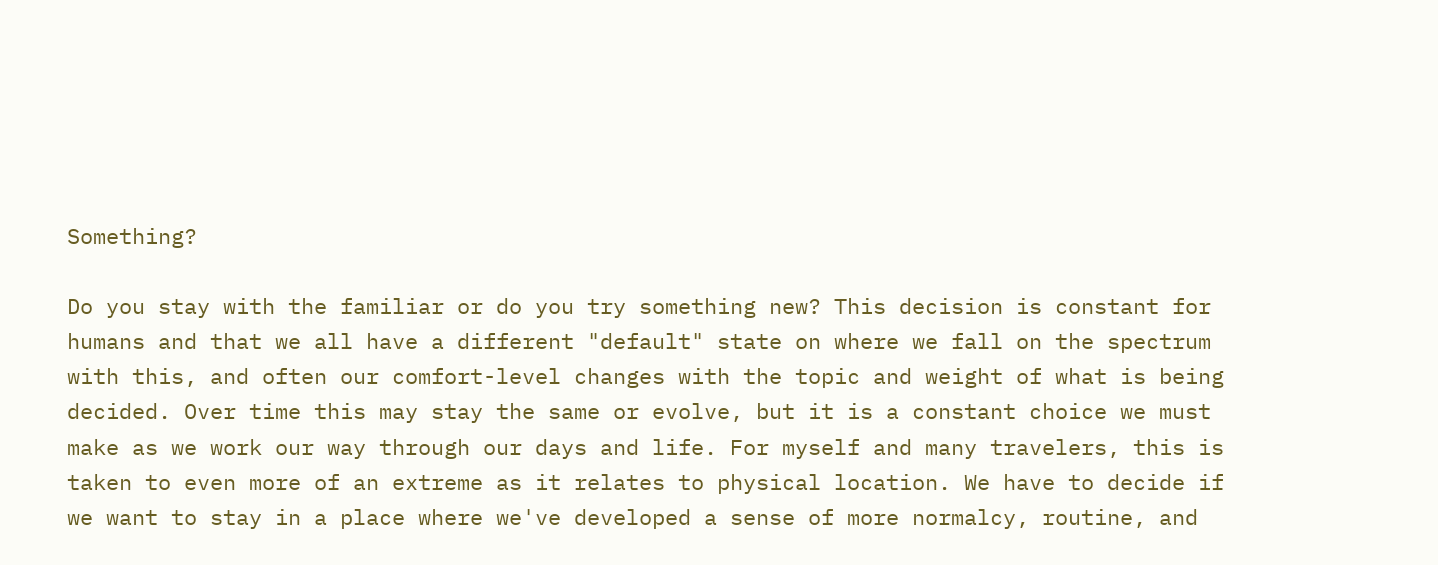Something?

Do you stay with the familiar or do you try something new? This decision is constant for humans and that we all have a different "default" state on where we fall on the spectrum with this, and often our comfort-level changes with the topic and weight of what is being decided. Over time this may stay the same or evolve, but it is a constant choice we must make as we work our way through our days and life. For myself and many travelers, this is taken to even more of an extreme as it relates to physical location. We have to decide if we want to stay in a place where we've developed a sense of more normalcy, routine, and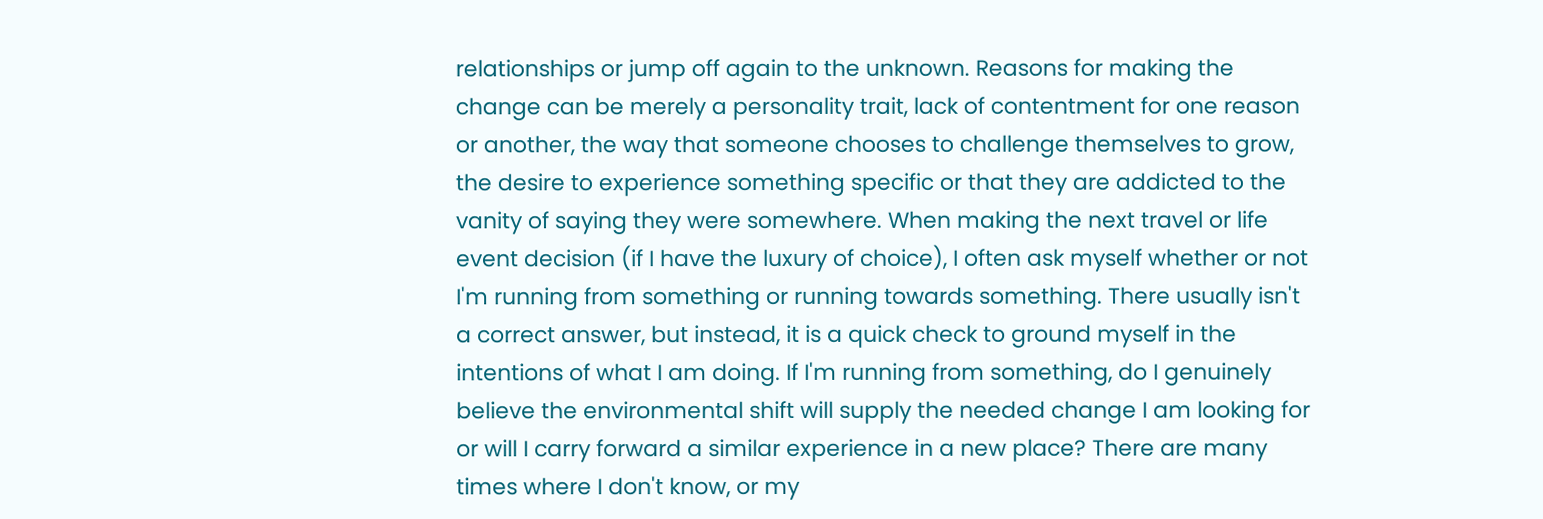relationships or jump off again to the unknown. Reasons for making the change can be merely a personality trait, lack of contentment for one reason or another, the way that someone chooses to challenge themselves to grow, the desire to experience something specific or that they are addicted to the vanity of saying they were somewhere. When making the next travel or life event decision (if I have the luxury of choice), I often ask myself whether or not I'm running from something or running towards something. There usually isn't a correct answer, but instead, it is a quick check to ground myself in the intentions of what I am doing. If I'm running from something, do I genuinely believe the environmental shift will supply the needed change I am looking for or will I carry forward a similar experience in a new place? There are many times where I don't know, or my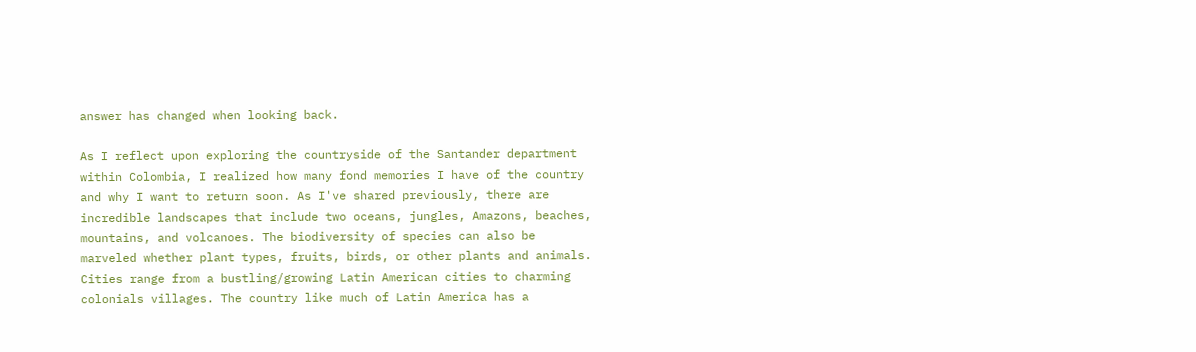answer has changed when looking back.

As I reflect upon exploring the countryside of the Santander department within Colombia, I realized how many fond memories I have of the country and why I want to return soon. As I've shared previously, there are incredible landscapes that include two oceans, jungles, Amazons, beaches, mountains, and volcanoes. The biodiversity of species can also be marveled whether plant types, fruits, birds, or other plants and animals. Cities range from a bustling/growing Latin American cities to charming colonials villages. The country like much of Latin America has a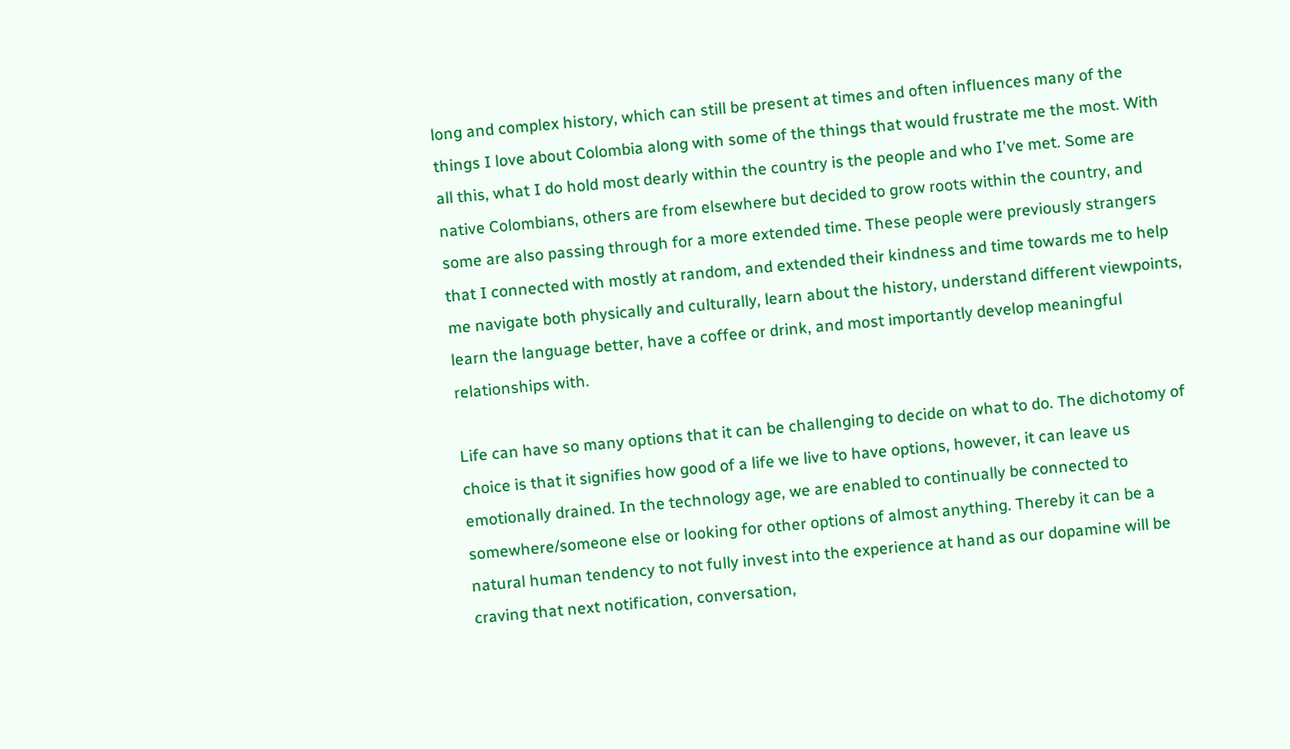long and complex history, which can still be present at times and often influences many of the things I love about Colombia along with some of the things that would frustrate me the most. With all this, what I do hold most dearly within the country is the people and who I've met. Some are native Colombians, others are from elsewhere but decided to grow roots within the country, and some are also passing through for a more extended time. These people were previously strangers that I connected with mostly at random, and extended their kindness and time towards me to help me navigate both physically and culturally, learn about the history, understand different viewpoints, learn the language better, have a coffee or drink, and most importantly develop meaningful relationships with.

Life can have so many options that it can be challenging to decide on what to do. The dichotomy of choice is that it signifies how good of a life we live to have options, however, it can leave us emotionally drained. In the technology age, we are enabled to continually be connected to somewhere/someone else or looking for other options of almost anything. Thereby it can be a natural human tendency to not fully invest into the experience at hand as our dopamine will be craving that next notification, conversation,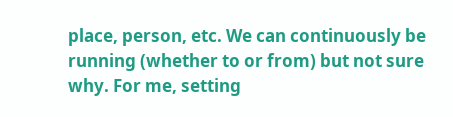place, person, etc. We can continuously be running (whether to or from) but not sure why. For me, setting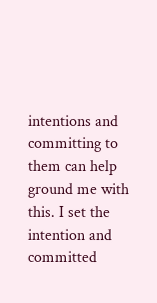intentions and committing to them can help ground me with this. I set the intention and committed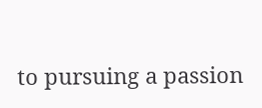to pursuing a passion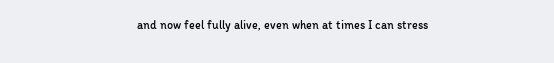and now feel fully alive, even when at times I can stress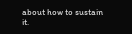about how to sustain it.